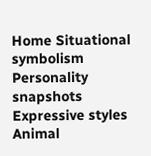Home Situational symbolism Personality snapshots Expressive styles Animal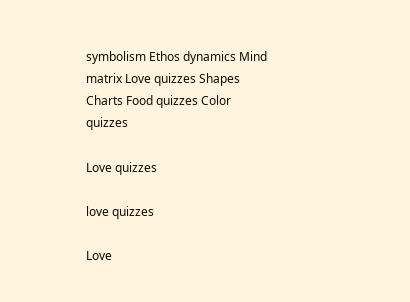symbolism Ethos dynamics Mind matrix Love quizzes Shapes Charts Food quizzes Color quizzes

Love quizzes

love quizzes

Love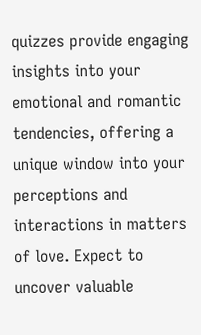quizzes provide engaging insights into your emotional and romantic tendencies, offering a unique window into your perceptions and interactions in matters of love. Expect to uncover valuable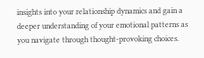insights into your relationship dynamics and gain a deeper understanding of your emotional patterns as you navigate through thought-provoking choices.